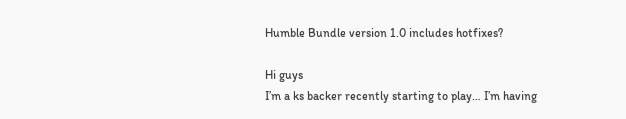Humble Bundle version 1.0 includes hotfixes?

Hi guys
I’m a ks backer recently starting to play… I’m having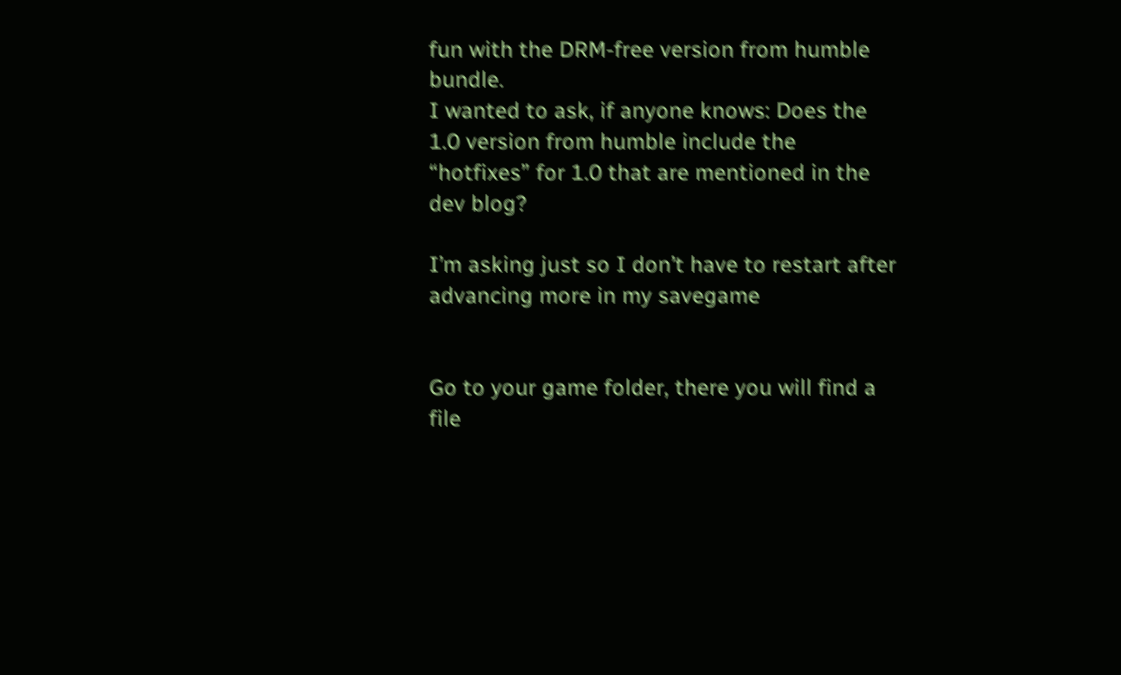fun with the DRM-free version from humble bundle.
I wanted to ask, if anyone knows: Does the 1.0 version from humble include the “hotfixes” for 1.0 that are mentioned in the dev blog?

I’m asking just so I don’t have to restart after advancing more in my savegame


Go to your game folder, there you will find a file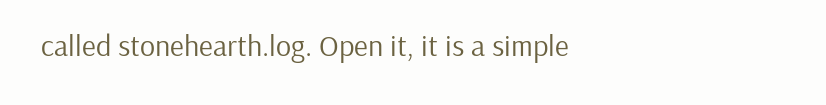called stonehearth.log. Open it, it is a simple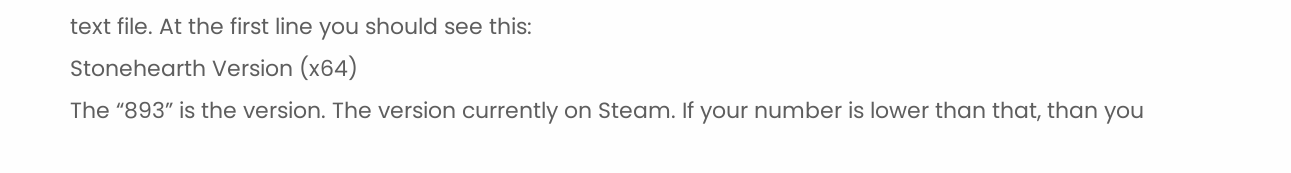text file. At the first line you should see this:
Stonehearth Version (x64)
The “893” is the version. The version currently on Steam. If your number is lower than that, than you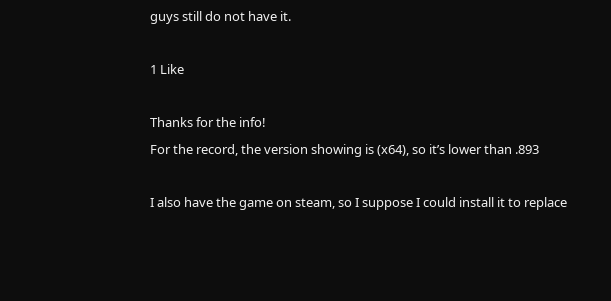guys still do not have it.

1 Like

Thanks for the info!
For the record, the version showing is (x64), so it’s lower than .893

I also have the game on steam, so I suppose I could install it to replace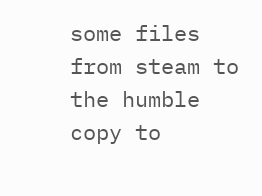some files from steam to the humble copy to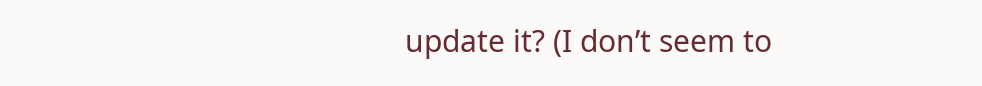update it? (I don’t seem to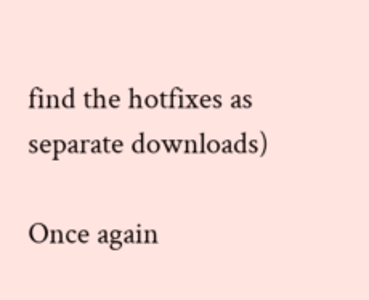find the hotfixes as separate downloads)

Once again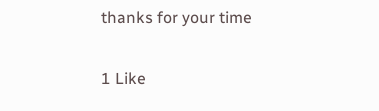thanks for your time

1 Like